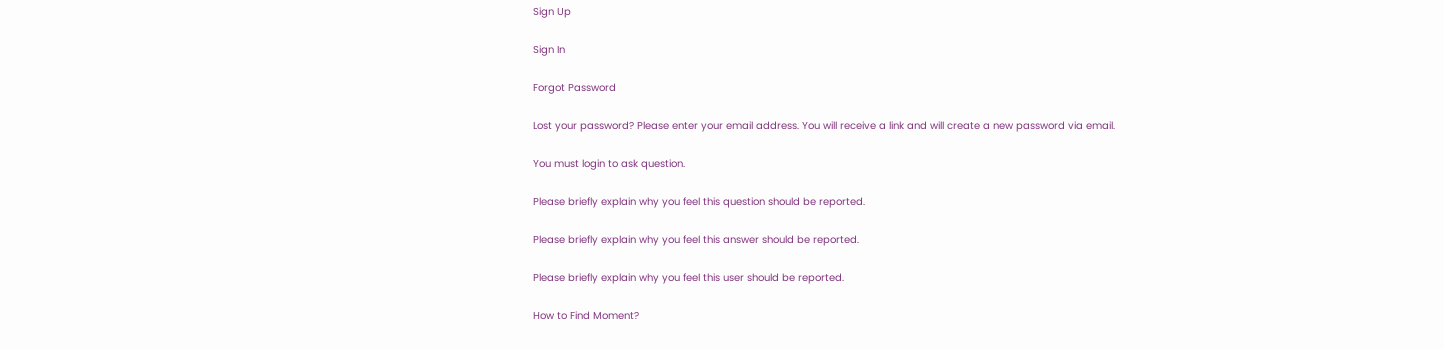Sign Up

Sign In

Forgot Password

Lost your password? Please enter your email address. You will receive a link and will create a new password via email.

You must login to ask question.

Please briefly explain why you feel this question should be reported.

Please briefly explain why you feel this answer should be reported.

Please briefly explain why you feel this user should be reported.

How to Find Moment?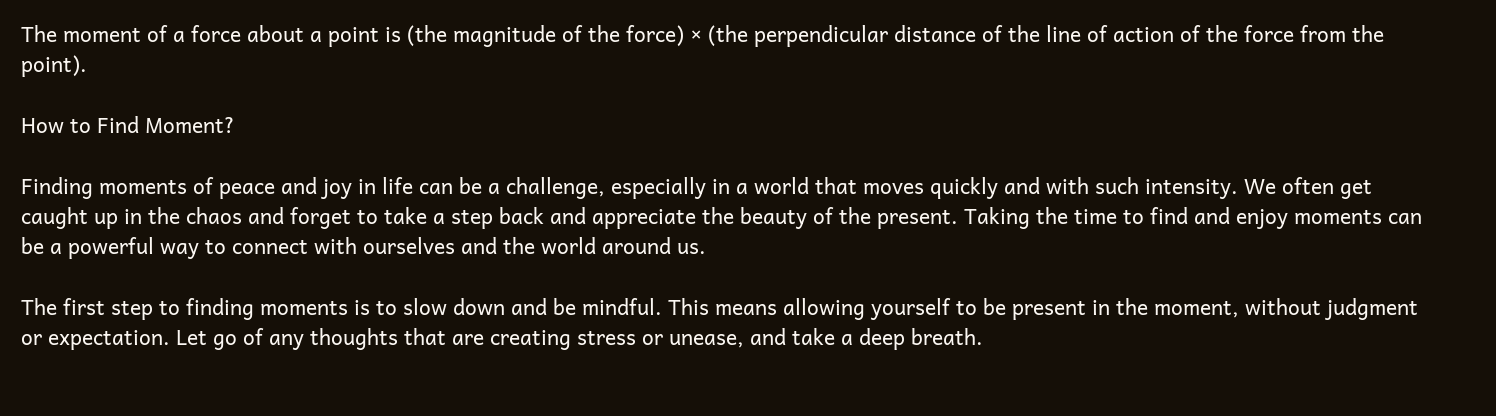The moment of a force about a point is (the magnitude of the force) × (the perpendicular distance of the line of action of the force from the point).

How to Find Moment?

Finding moments of peace and joy in life can be a challenge, especially in a world that moves quickly and with such intensity. We often get caught up in the chaos and forget to take a step back and appreciate the beauty of the present. Taking the time to find and enjoy moments can be a powerful way to connect with ourselves and the world around us.

The first step to finding moments is to slow down and be mindful. This means allowing yourself to be present in the moment, without judgment or expectation. Let go of any thoughts that are creating stress or unease, and take a deep breath.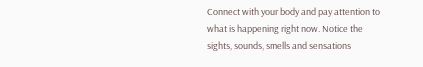Connect with your body and pay attention to what is happening right now. Notice the sights, sounds, smells and sensations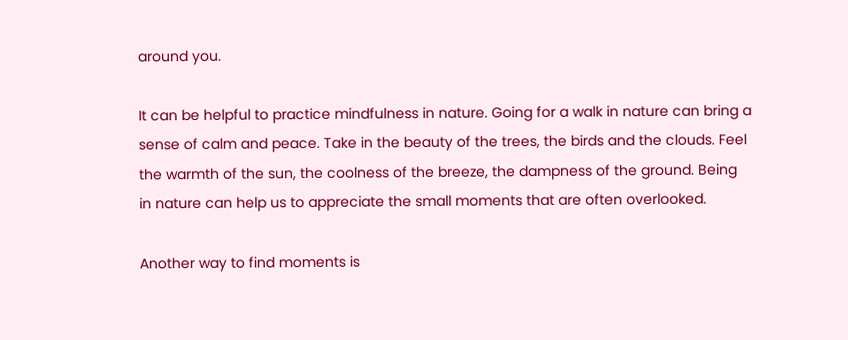around you.

It can be helpful to practice mindfulness in nature. Going for a walk in nature can bring a sense of calm and peace. Take in the beauty of the trees, the birds and the clouds. Feel the warmth of the sun, the coolness of the breeze, the dampness of the ground. Being in nature can help us to appreciate the small moments that are often overlooked.

Another way to find moments is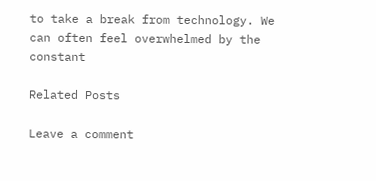to take a break from technology. We can often feel overwhelmed by the constant

Related Posts

Leave a comment